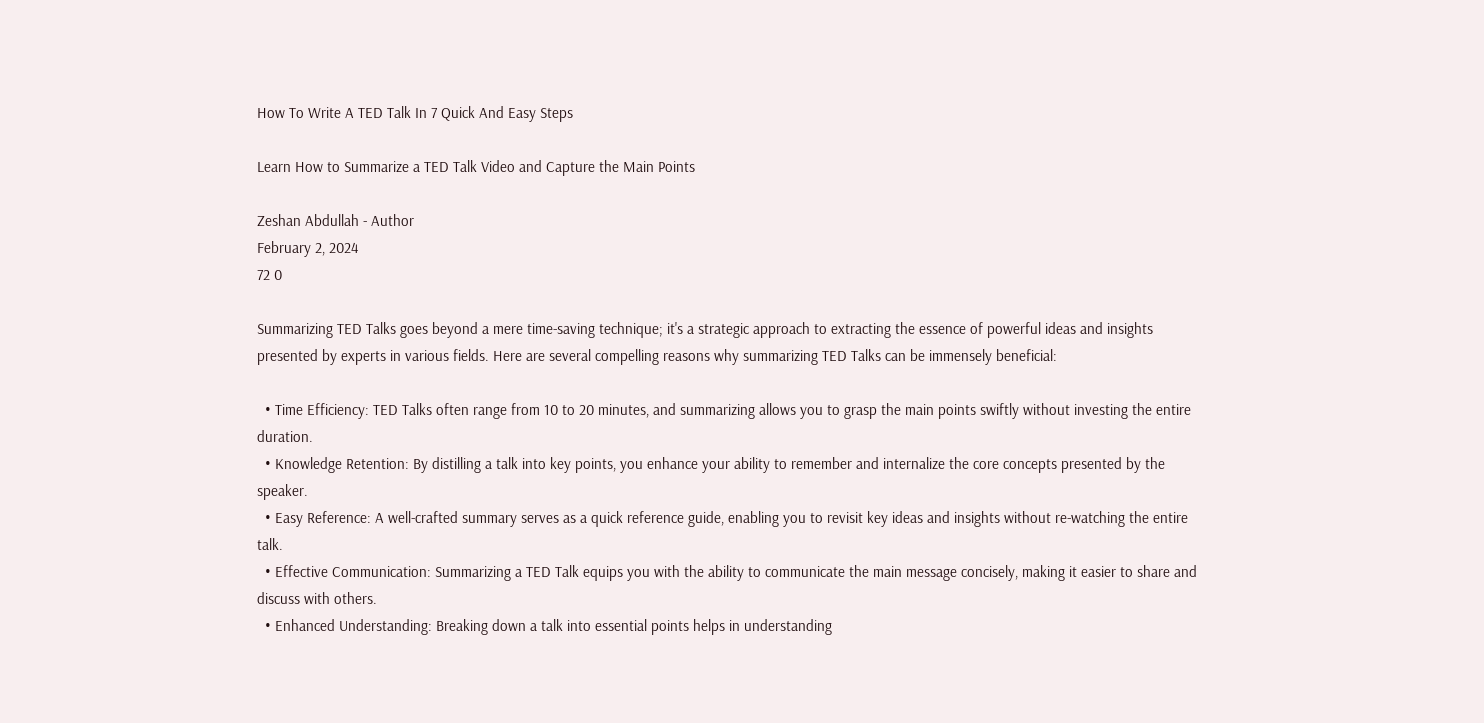How To Write A TED Talk In 7 Quick And Easy Steps

Learn How to Summarize a TED Talk Video and Capture the Main Points

Zeshan Abdullah - Author
February 2, 2024
72 0

Summarizing TED Talks goes beyond a mere time-saving technique; it's a strategic approach to extracting the essence of powerful ideas and insights presented by experts in various fields. Here are several compelling reasons why summarizing TED Talks can be immensely beneficial:

  • Time Efficiency: TED Talks often range from 10 to 20 minutes, and summarizing allows you to grasp the main points swiftly without investing the entire duration.
  • Knowledge Retention: By distilling a talk into key points, you enhance your ability to remember and internalize the core concepts presented by the speaker.
  • Easy Reference: A well-crafted summary serves as a quick reference guide, enabling you to revisit key ideas and insights without re-watching the entire talk.
  • Effective Communication: Summarizing a TED Talk equips you with the ability to communicate the main message concisely, making it easier to share and discuss with others.
  • Enhanced Understanding: Breaking down a talk into essential points helps in understanding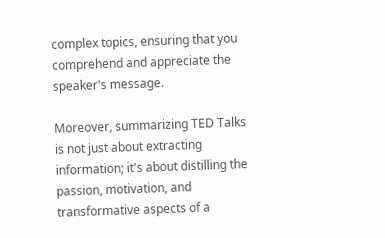complex topics, ensuring that you comprehend and appreciate the speaker's message.

Moreover, summarizing TED Talks is not just about extracting information; it's about distilling the passion, motivation, and transformative aspects of a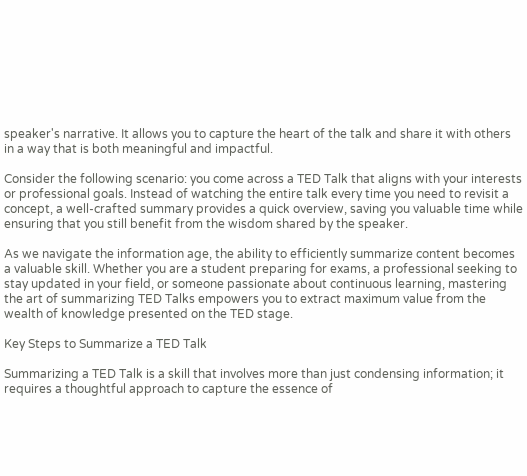speaker's narrative. It allows you to capture the heart of the talk and share it with others in a way that is both meaningful and impactful.

Consider the following scenario: you come across a TED Talk that aligns with your interests or professional goals. Instead of watching the entire talk every time you need to revisit a concept, a well-crafted summary provides a quick overview, saving you valuable time while ensuring that you still benefit from the wisdom shared by the speaker.

As we navigate the information age, the ability to efficiently summarize content becomes a valuable skill. Whether you are a student preparing for exams, a professional seeking to stay updated in your field, or someone passionate about continuous learning, mastering the art of summarizing TED Talks empowers you to extract maximum value from the wealth of knowledge presented on the TED stage.

Key Steps to Summarize a TED Talk

Summarizing a TED Talk is a skill that involves more than just condensing information; it requires a thoughtful approach to capture the essence of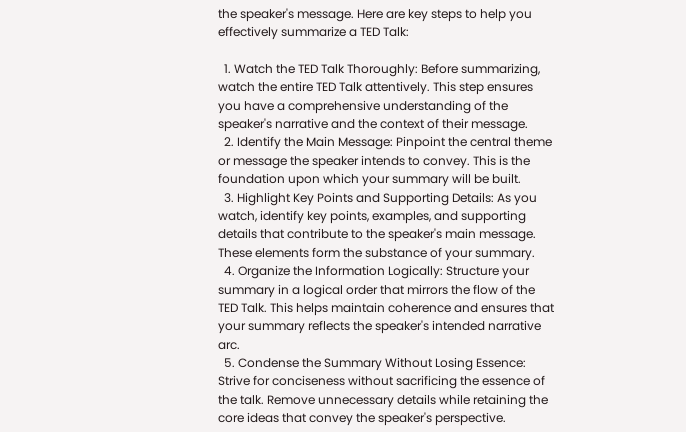the speaker's message. Here are key steps to help you effectively summarize a TED Talk:

  1. Watch the TED Talk Thoroughly: Before summarizing, watch the entire TED Talk attentively. This step ensures you have a comprehensive understanding of the speaker's narrative and the context of their message.
  2. Identify the Main Message: Pinpoint the central theme or message the speaker intends to convey. This is the foundation upon which your summary will be built.
  3. Highlight Key Points and Supporting Details: As you watch, identify key points, examples, and supporting details that contribute to the speaker's main message. These elements form the substance of your summary.
  4. Organize the Information Logically: Structure your summary in a logical order that mirrors the flow of the TED Talk. This helps maintain coherence and ensures that your summary reflects the speaker's intended narrative arc.
  5. Condense the Summary Without Losing Essence: Strive for conciseness without sacrificing the essence of the talk. Remove unnecessary details while retaining the core ideas that convey the speaker's perspective.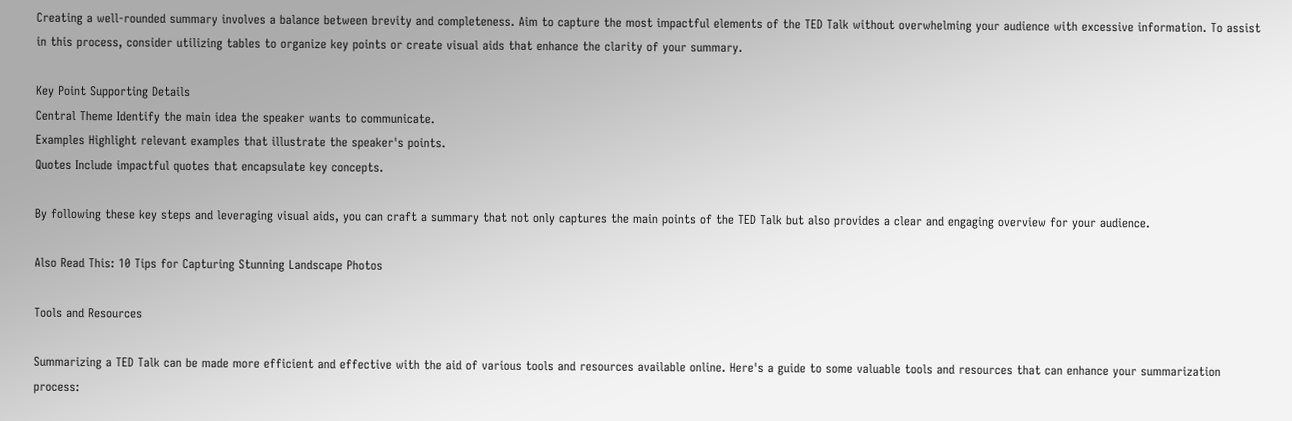Creating a well-rounded summary involves a balance between brevity and completeness. Aim to capture the most impactful elements of the TED Talk without overwhelming your audience with excessive information. To assist in this process, consider utilizing tables to organize key points or create visual aids that enhance the clarity of your summary.

Key Point Supporting Details
Central Theme Identify the main idea the speaker wants to communicate.
Examples Highlight relevant examples that illustrate the speaker's points.
Quotes Include impactful quotes that encapsulate key concepts.

By following these key steps and leveraging visual aids, you can craft a summary that not only captures the main points of the TED Talk but also provides a clear and engaging overview for your audience.

Also Read This: 10 Tips for Capturing Stunning Landscape Photos

Tools and Resources

Summarizing a TED Talk can be made more efficient and effective with the aid of various tools and resources available online. Here's a guide to some valuable tools and resources that can enhance your summarization process: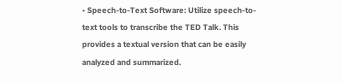• Speech-to-Text Software: Utilize speech-to-text tools to transcribe the TED Talk. This provides a textual version that can be easily analyzed and summarized.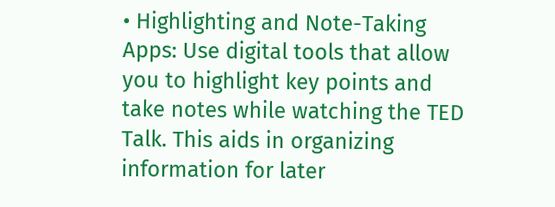• Highlighting and Note-Taking Apps: Use digital tools that allow you to highlight key points and take notes while watching the TED Talk. This aids in organizing information for later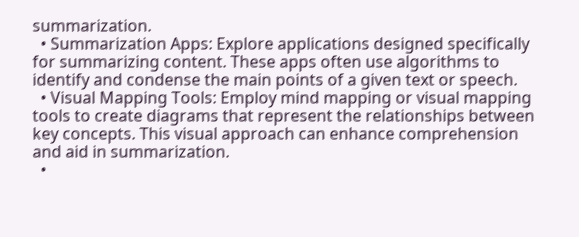summarization.
  • Summarization Apps: Explore applications designed specifically for summarizing content. These apps often use algorithms to identify and condense the main points of a given text or speech.
  • Visual Mapping Tools: Employ mind mapping or visual mapping tools to create diagrams that represent the relationships between key concepts. This visual approach can enhance comprehension and aid in summarization.
  •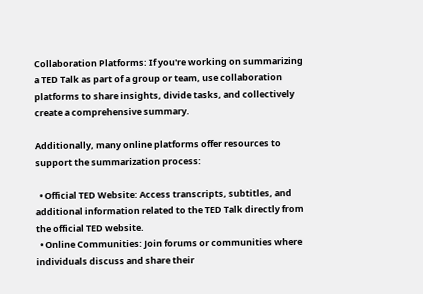Collaboration Platforms: If you're working on summarizing a TED Talk as part of a group or team, use collaboration platforms to share insights, divide tasks, and collectively create a comprehensive summary.

Additionally, many online platforms offer resources to support the summarization process:

  • Official TED Website: Access transcripts, subtitles, and additional information related to the TED Talk directly from the official TED website.
  • Online Communities: Join forums or communities where individuals discuss and share their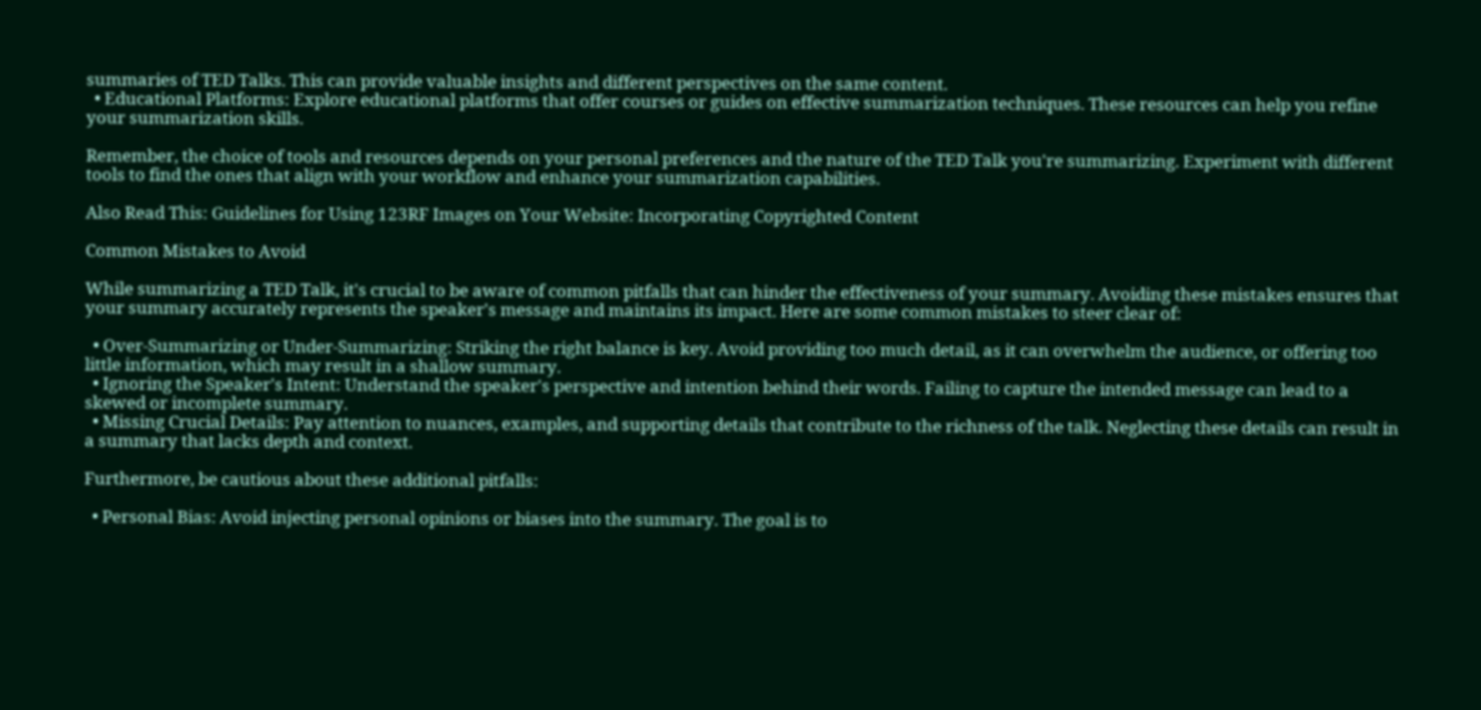summaries of TED Talks. This can provide valuable insights and different perspectives on the same content.
  • Educational Platforms: Explore educational platforms that offer courses or guides on effective summarization techniques. These resources can help you refine your summarization skills.

Remember, the choice of tools and resources depends on your personal preferences and the nature of the TED Talk you're summarizing. Experiment with different tools to find the ones that align with your workflow and enhance your summarization capabilities.

Also Read This: Guidelines for Using 123RF Images on Your Website: Incorporating Copyrighted Content

Common Mistakes to Avoid

While summarizing a TED Talk, it's crucial to be aware of common pitfalls that can hinder the effectiveness of your summary. Avoiding these mistakes ensures that your summary accurately represents the speaker's message and maintains its impact. Here are some common mistakes to steer clear of:

  • Over-Summarizing or Under-Summarizing: Striking the right balance is key. Avoid providing too much detail, as it can overwhelm the audience, or offering too little information, which may result in a shallow summary.
  • Ignoring the Speaker's Intent: Understand the speaker's perspective and intention behind their words. Failing to capture the intended message can lead to a skewed or incomplete summary.
  • Missing Crucial Details: Pay attention to nuances, examples, and supporting details that contribute to the richness of the talk. Neglecting these details can result in a summary that lacks depth and context.

Furthermore, be cautious about these additional pitfalls:

  • Personal Bias: Avoid injecting personal opinions or biases into the summary. The goal is to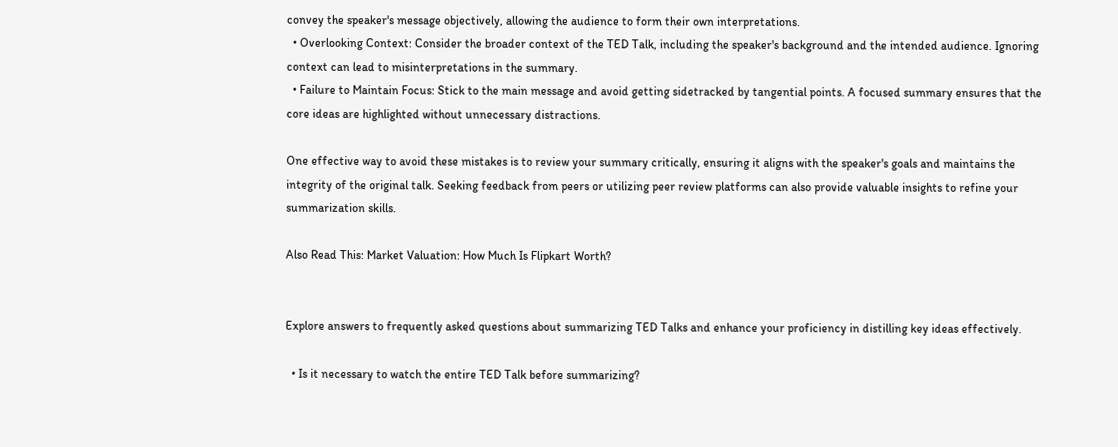convey the speaker's message objectively, allowing the audience to form their own interpretations.
  • Overlooking Context: Consider the broader context of the TED Talk, including the speaker's background and the intended audience. Ignoring context can lead to misinterpretations in the summary.
  • Failure to Maintain Focus: Stick to the main message and avoid getting sidetracked by tangential points. A focused summary ensures that the core ideas are highlighted without unnecessary distractions.

One effective way to avoid these mistakes is to review your summary critically, ensuring it aligns with the speaker's goals and maintains the integrity of the original talk. Seeking feedback from peers or utilizing peer review platforms can also provide valuable insights to refine your summarization skills.

Also Read This: Market Valuation: How Much Is Flipkart Worth?


Explore answers to frequently asked questions about summarizing TED Talks and enhance your proficiency in distilling key ideas effectively.

  • Is it necessary to watch the entire TED Talk before summarizing?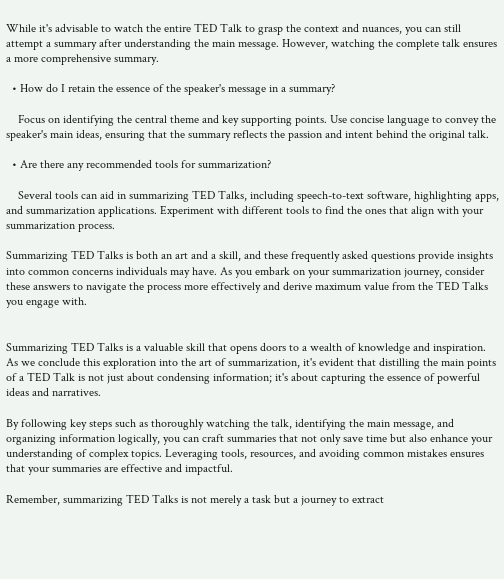While it's advisable to watch the entire TED Talk to grasp the context and nuances, you can still attempt a summary after understanding the main message. However, watching the complete talk ensures a more comprehensive summary.

  • How do I retain the essence of the speaker's message in a summary?

    Focus on identifying the central theme and key supporting points. Use concise language to convey the speaker's main ideas, ensuring that the summary reflects the passion and intent behind the original talk.

  • Are there any recommended tools for summarization?

    Several tools can aid in summarizing TED Talks, including speech-to-text software, highlighting apps, and summarization applications. Experiment with different tools to find the ones that align with your summarization process.

Summarizing TED Talks is both an art and a skill, and these frequently asked questions provide insights into common concerns individuals may have. As you embark on your summarization journey, consider these answers to navigate the process more effectively and derive maximum value from the TED Talks you engage with.


Summarizing TED Talks is a valuable skill that opens doors to a wealth of knowledge and inspiration. As we conclude this exploration into the art of summarization, it's evident that distilling the main points of a TED Talk is not just about condensing information; it's about capturing the essence of powerful ideas and narratives.

By following key steps such as thoroughly watching the talk, identifying the main message, and organizing information logically, you can craft summaries that not only save time but also enhance your understanding of complex topics. Leveraging tools, resources, and avoiding common mistakes ensures that your summaries are effective and impactful.

Remember, summarizing TED Talks is not merely a task but a journey to extract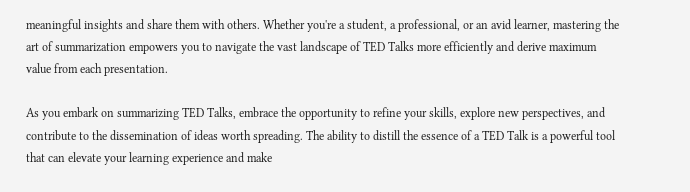meaningful insights and share them with others. Whether you're a student, a professional, or an avid learner, mastering the art of summarization empowers you to navigate the vast landscape of TED Talks more efficiently and derive maximum value from each presentation.

As you embark on summarizing TED Talks, embrace the opportunity to refine your skills, explore new perspectives, and contribute to the dissemination of ideas worth spreading. The ability to distill the essence of a TED Talk is a powerful tool that can elevate your learning experience and make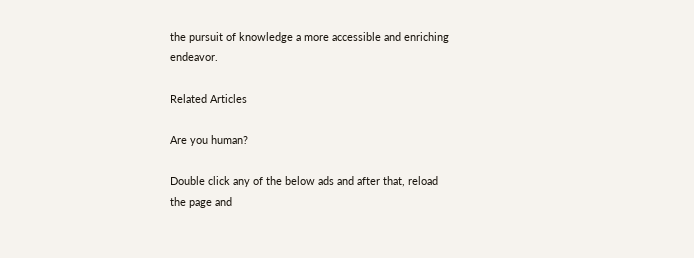the pursuit of knowledge a more accessible and enriching endeavor.

Related Articles

Are you human?

Double click any of the below ads and after that, reload the page and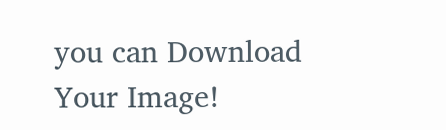you can Download Your Image!